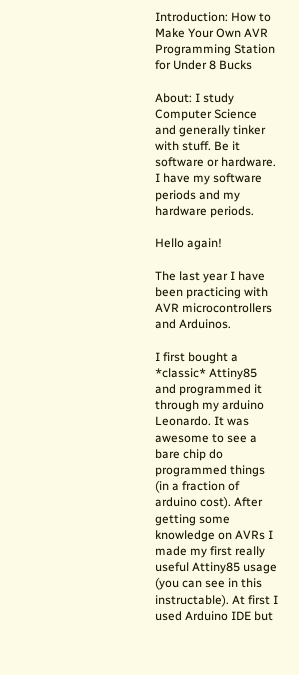Introduction: How to Make Your Own AVR Programming Station for Under 8 Bucks

About: I study Computer Science and generally tinker with stuff. Be it software or hardware. I have my software periods and my hardware periods.

Hello again!

The last year I have been practicing with AVR microcontrollers and Arduinos.

I first bought a *classic* Attiny85 and programmed it through my arduino Leonardo. It was awesome to see a bare chip do programmed things (in a fraction of arduino cost). After getting some knowledge on AVRs I made my first really useful Attiny85 usage (you can see in this instructable). At first I used Arduino IDE but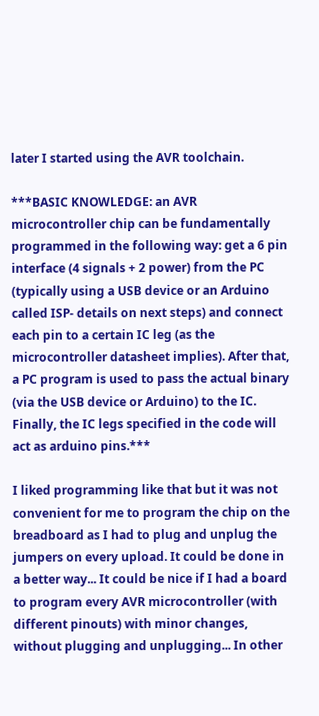later I started using the AVR toolchain.

***BASIC KNOWLEDGE: an AVR microcontroller chip can be fundamentally programmed in the following way: get a 6 pin interface (4 signals + 2 power) from the PC (typically using a USB device or an Arduino called ISP- details on next steps) and connect each pin to a certain IC leg (as the microcontroller datasheet implies). After that, a PC program is used to pass the actual binary (via the USB device or Arduino) to the IC. Finally, the IC legs specified in the code will act as arduino pins.***

I liked programming like that but it was not convenient for me to program the chip on the breadboard as I had to plug and unplug the jumpers on every upload. It could be done in a better way... It could be nice if I had a board to program every AVR microcontroller (with different pinouts) with minor changes, without plugging and unplugging... In other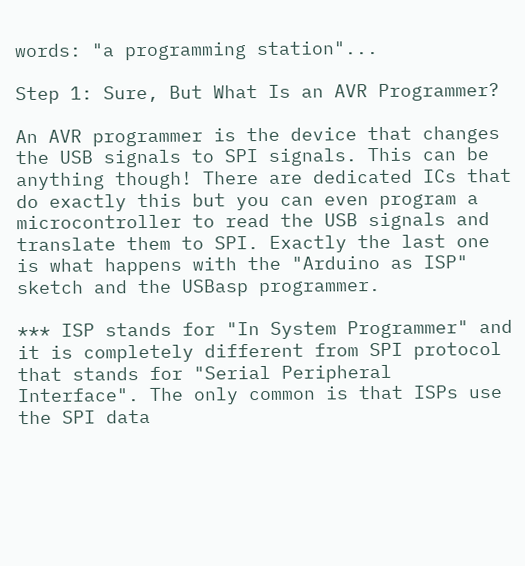words: "a programming station"...

Step 1: Sure, But What Is an AVR Programmer?

An AVR programmer is the device that changes the USB signals to SPI signals. This can be anything though! There are dedicated ICs that do exactly this but you can even program a microcontroller to read the USB signals and translate them to SPI. Exactly the last one is what happens with the "Arduino as ISP" sketch and the USBasp programmer.

*** ISP stands for "In System Programmer" and it is completely different from SPI protocol that stands for "Serial Peripheral Interface". The only common is that ISPs use the SPI data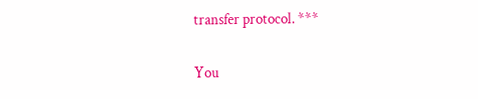transfer protocol. ***

You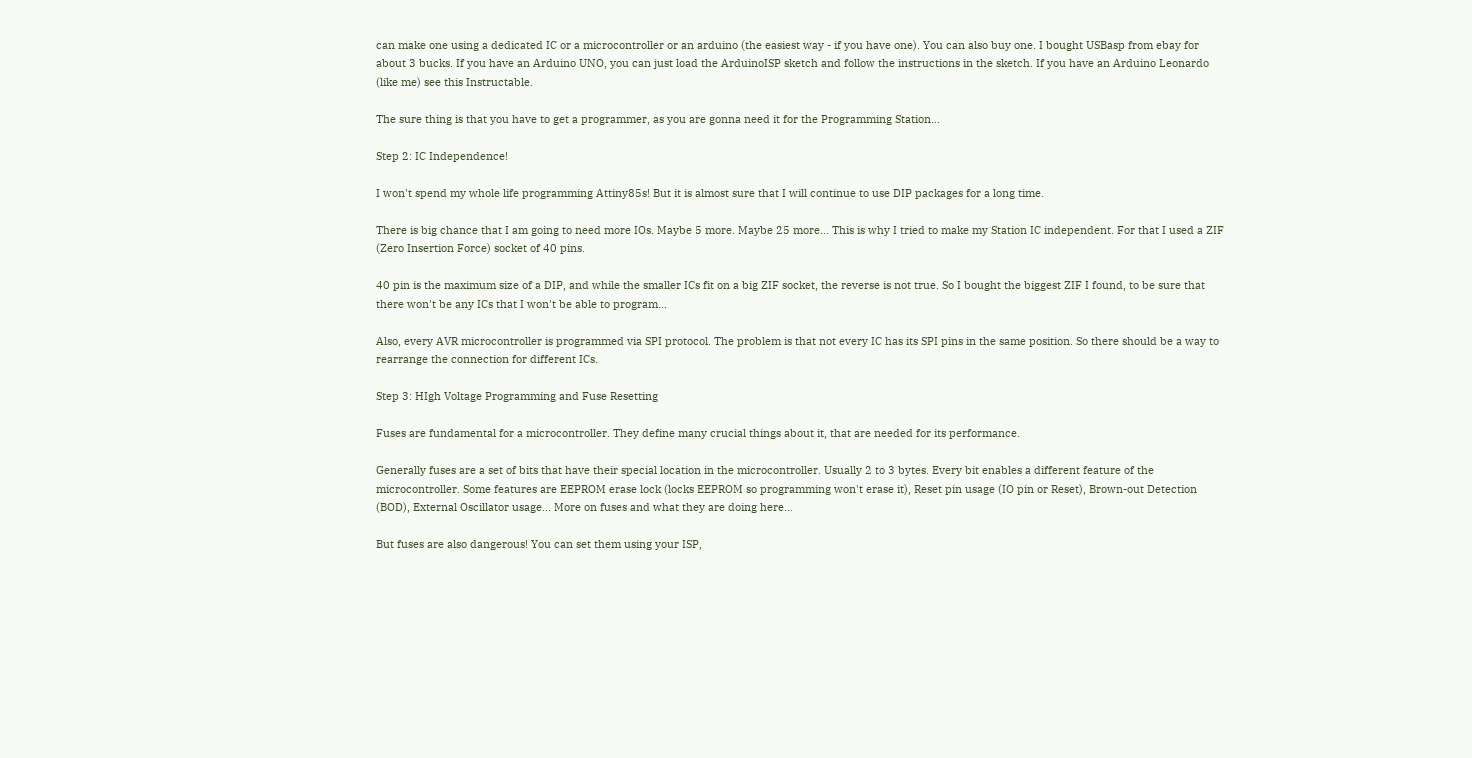can make one using a dedicated IC or a microcontroller or an arduino (the easiest way - if you have one). You can also buy one. I bought USBasp from ebay for about 3 bucks. If you have an Arduino UNO, you can just load the ArduinoISP sketch and follow the instructions in the sketch. If you have an Arduino Leonardo (like me) see this Instructable.

The sure thing is that you have to get a programmer, as you are gonna need it for the Programming Station...

Step 2: IC Independence!

I won't spend my whole life programming Attiny85s! But it is almost sure that I will continue to use DIP packages for a long time.

There is big chance that I am going to need more IOs. Maybe 5 more. Maybe 25 more... This is why I tried to make my Station IC independent. For that I used a ZIF (Zero Insertion Force) socket of 40 pins.

40 pin is the maximum size of a DIP, and while the smaller ICs fit on a big ZIF socket, the reverse is not true. So I bought the biggest ZIF I found, to be sure that there won't be any ICs that I won't be able to program...

Also, every AVR microcontroller is programmed via SPI protocol. The problem is that not every IC has its SPI pins in the same position. So there should be a way to rearrange the connection for different ICs.

Step 3: HIgh Voltage Programming and Fuse Resetting

Fuses are fundamental for a microcontroller. They define many crucial things about it, that are needed for its performance.

Generally fuses are a set of bits that have their special location in the microcontroller. Usually 2 to 3 bytes. Every bit enables a different feature of the microcontroller. Some features are EEPROM erase lock (locks EEPROM so programming won't erase it), Reset pin usage (IO pin or Reset), Brown-out Detection (BOD), External Oscillator usage... More on fuses and what they are doing here...

But fuses are also dangerous! You can set them using your ISP,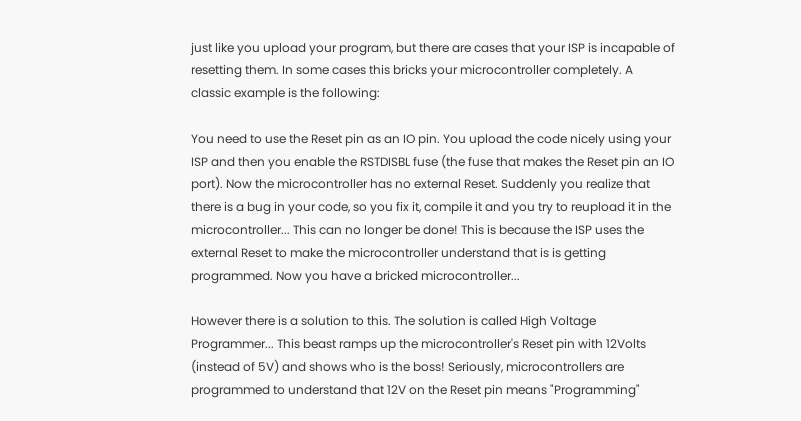just like you upload your program, but there are cases that your ISP is incapable of resetting them. In some cases this bricks your microcontroller completely. A classic example is the following:

You need to use the Reset pin as an IO pin. You upload the code nicely using your ISP and then you enable the RSTDISBL fuse (the fuse that makes the Reset pin an IO port). Now the microcontroller has no external Reset. Suddenly you realize that there is a bug in your code, so you fix it, compile it and you try to reupload it in the microcontroller... This can no longer be done! This is because the ISP uses the external Reset to make the microcontroller understand that is is getting programmed. Now you have a bricked microcontroller...

However there is a solution to this. The solution is called High Voltage Programmer... This beast ramps up the microcontroller's Reset pin with 12Volts (instead of 5V) and shows who is the boss! Seriously, microcontrollers are programmed to understand that 12V on the Reset pin means "Programming"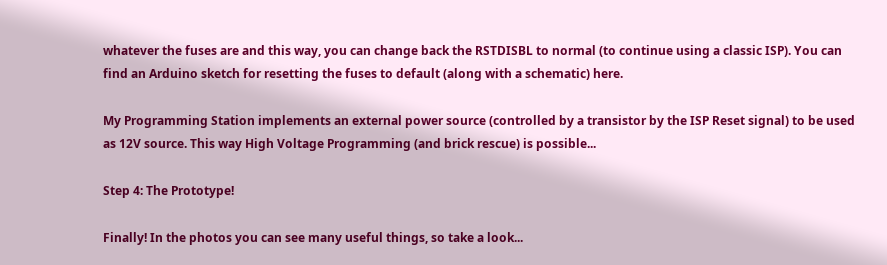whatever the fuses are and this way, you can change back the RSTDISBL to normal (to continue using a classic ISP). You can find an Arduino sketch for resetting the fuses to default (along with a schematic) here.

My Programming Station implements an external power source (controlled by a transistor by the ISP Reset signal) to be used as 12V source. This way High Voltage Programming (and brick rescue) is possible...

Step 4: The Prototype!

Finally! In the photos you can see many useful things, so take a look...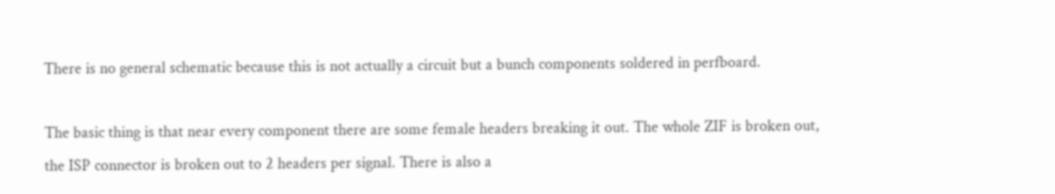There is no general schematic because this is not actually a circuit but a bunch components soldered in perfboard.

The basic thing is that near every component there are some female headers breaking it out. The whole ZIF is broken out, the ISP connector is broken out to 2 headers per signal. There is also a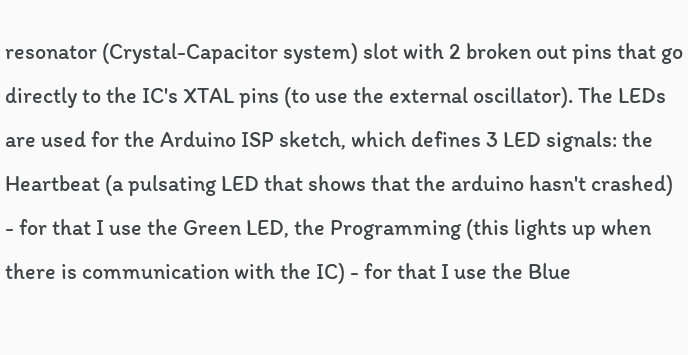resonator (Crystal-Capacitor system) slot with 2 broken out pins that go directly to the IC's XTAL pins (to use the external oscillator). The LEDs are used for the Arduino ISP sketch, which defines 3 LED signals: the Heartbeat (a pulsating LED that shows that the arduino hasn't crashed) - for that I use the Green LED, the Programming (this lights up when there is communication with the IC) - for that I use the Blue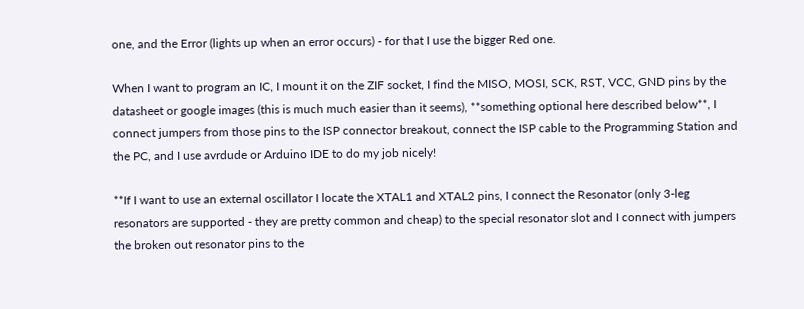one, and the Error (lights up when an error occurs) - for that I use the bigger Red one.

When I want to program an IC, I mount it on the ZIF socket, I find the MISO, MOSI, SCK, RST, VCC, GND pins by the datasheet or google images (this is much much easier than it seems), **something optional here described below**, I connect jumpers from those pins to the ISP connector breakout, connect the ISP cable to the Programming Station and the PC, and I use avrdude or Arduino IDE to do my job nicely!

**If I want to use an external oscillator I locate the XTAL1 and XTAL2 pins, I connect the Resonator (only 3-leg resonators are supported - they are pretty common and cheap) to the special resonator slot and I connect with jumpers the broken out resonator pins to the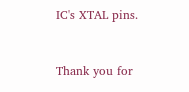IC's XTAL pins.


Thank you for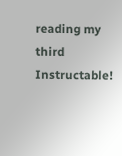reading my third Instructable!